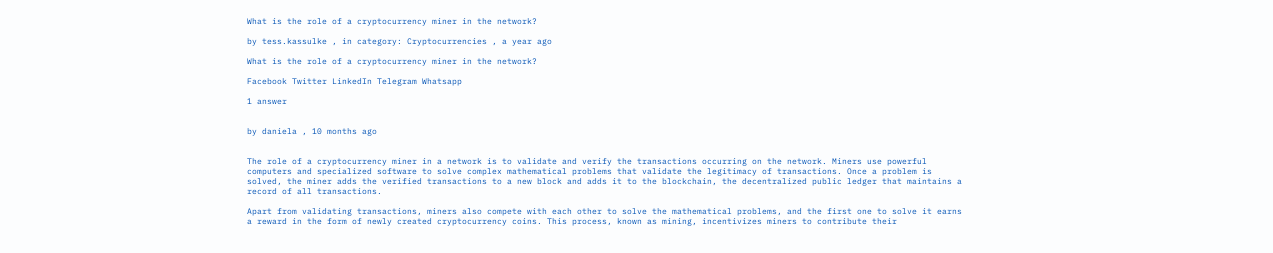What is the role of a cryptocurrency miner in the network?

by tess.kassulke , in category: Cryptocurrencies , a year ago

What is the role of a cryptocurrency miner in the network?

Facebook Twitter LinkedIn Telegram Whatsapp

1 answer


by daniela , 10 months ago


The role of a cryptocurrency miner in a network is to validate and verify the transactions occurring on the network. Miners use powerful computers and specialized software to solve complex mathematical problems that validate the legitimacy of transactions. Once a problem is solved, the miner adds the verified transactions to a new block and adds it to the blockchain, the decentralized public ledger that maintains a record of all transactions.

Apart from validating transactions, miners also compete with each other to solve the mathematical problems, and the first one to solve it earns a reward in the form of newly created cryptocurrency coins. This process, known as mining, incentivizes miners to contribute their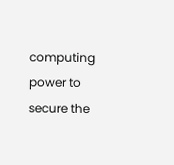computing power to secure the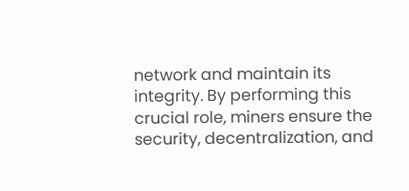network and maintain its integrity. By performing this crucial role, miners ensure the security, decentralization, and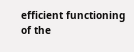efficient functioning of the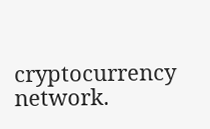cryptocurrency network.